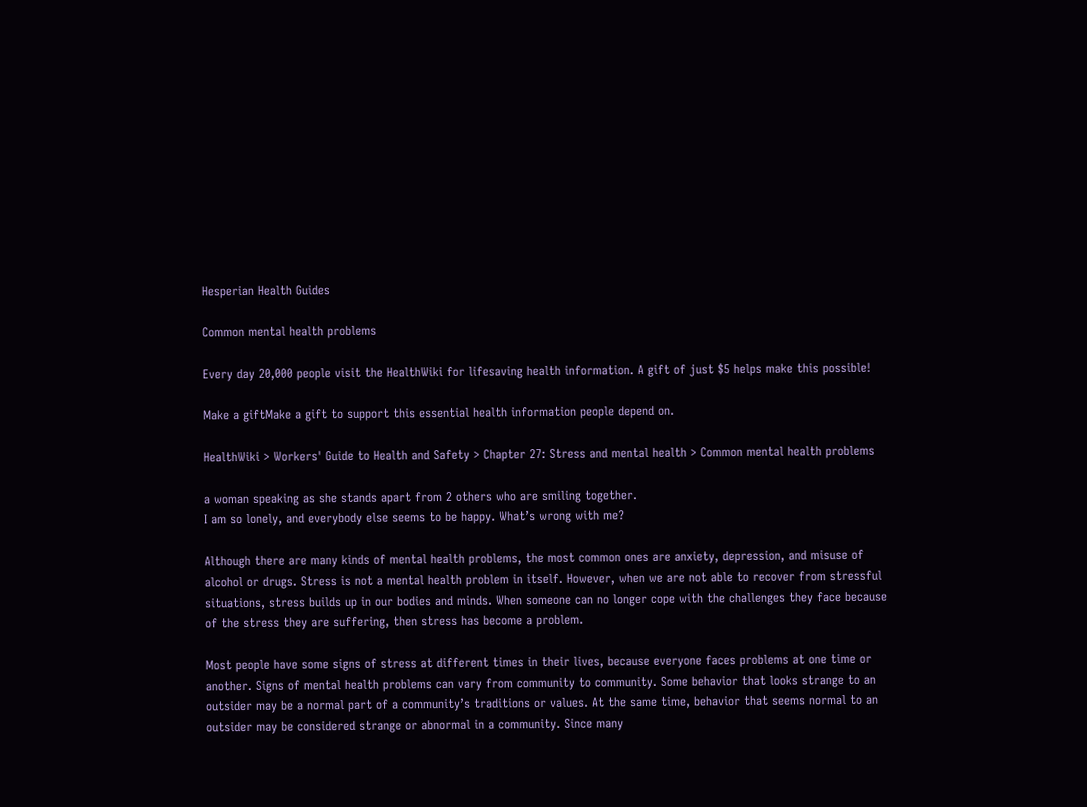Hesperian Health Guides

Common mental health problems

Every day 20,000 people visit the HealthWiki for lifesaving health information. A gift of just $5 helps make this possible!

Make a giftMake a gift to support this essential health information people depend on.

HealthWiki > Workers' Guide to Health and Safety > Chapter 27: Stress and mental health > Common mental health problems

a woman speaking as she stands apart from 2 others who are smiling together.
I am so lonely, and everybody else seems to be happy. What’s wrong with me?

Although there are many kinds of mental health problems, the most common ones are anxiety, depression, and misuse of alcohol or drugs. Stress is not a mental health problem in itself. However, when we are not able to recover from stressful situations, stress builds up in our bodies and minds. When someone can no longer cope with the challenges they face because of the stress they are suffering, then stress has become a problem.

Most people have some signs of stress at different times in their lives, because everyone faces problems at one time or another. Signs of mental health problems can vary from community to community. Some behavior that looks strange to an outsider may be a normal part of a community’s traditions or values. At the same time, behavior that seems normal to an outsider may be considered strange or abnormal in a community. Since many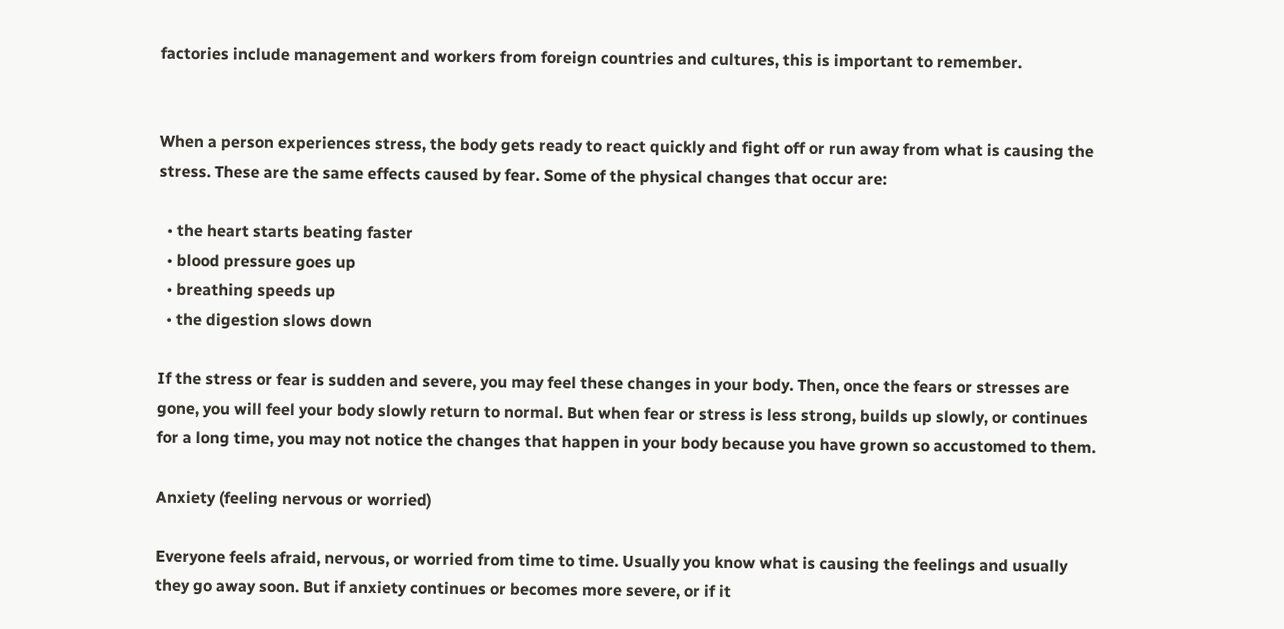factories include management and workers from foreign countries and cultures, this is important to remember.


When a person experiences stress, the body gets ready to react quickly and fight off or run away from what is causing the stress. These are the same effects caused by fear. Some of the physical changes that occur are:

  • the heart starts beating faster
  • blood pressure goes up
  • breathing speeds up
  • the digestion slows down

If the stress or fear is sudden and severe, you may feel these changes in your body. Then, once the fears or stresses are gone, you will feel your body slowly return to normal. But when fear or stress is less strong, builds up slowly, or continues for a long time, you may not notice the changes that happen in your body because you have grown so accustomed to them.

Anxiety (feeling nervous or worried)

Everyone feels afraid, nervous, or worried from time to time. Usually you know what is causing the feelings and usually they go away soon. But if anxiety continues or becomes more severe, or if it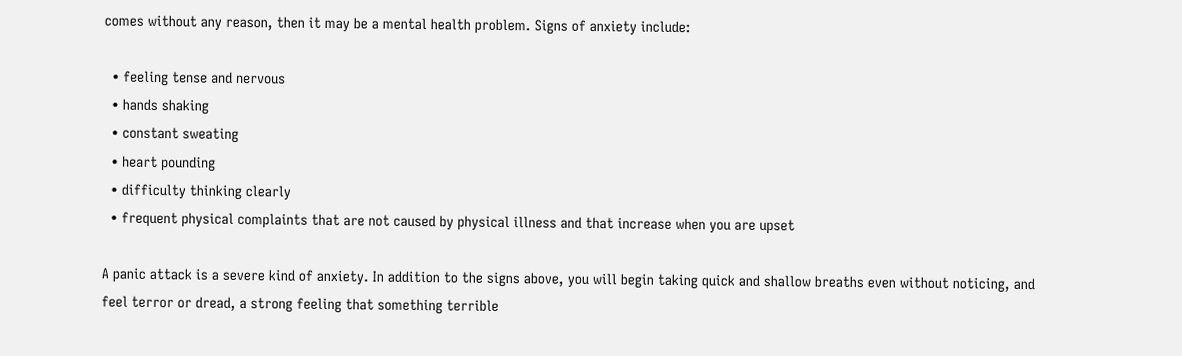comes without any reason, then it may be a mental health problem. Signs of anxiety include:

  • feeling tense and nervous
  • hands shaking
  • constant sweating
  • heart pounding
  • difficulty thinking clearly
  • frequent physical complaints that are not caused by physical illness and that increase when you are upset

A panic attack is a severe kind of anxiety. In addition to the signs above, you will begin taking quick and shallow breaths even without noticing, and feel terror or dread, a strong feeling that something terrible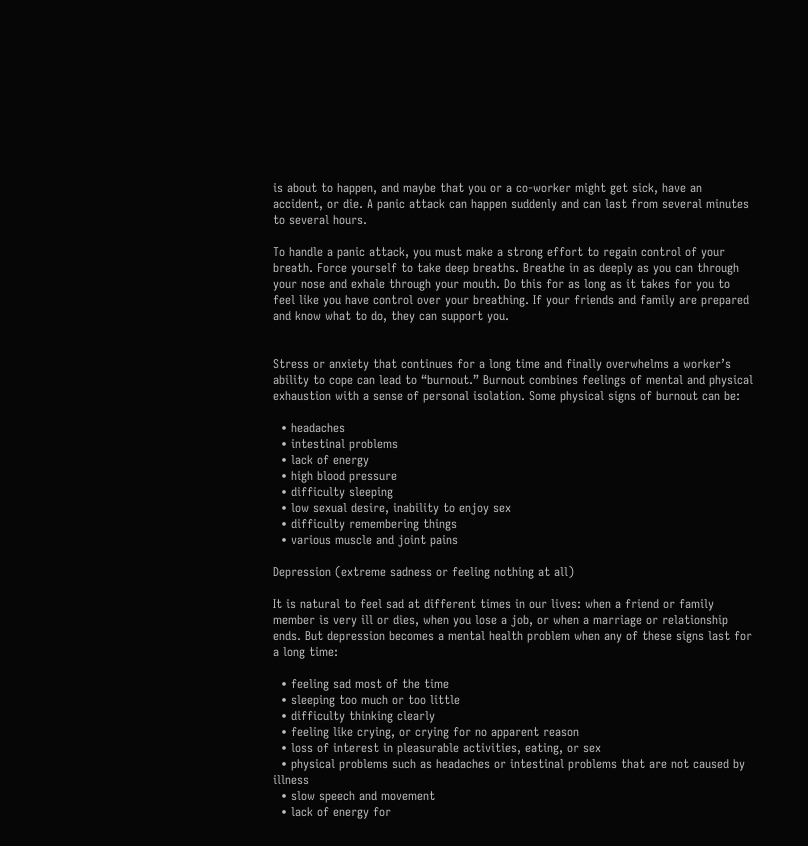is about to happen, and maybe that you or a co-worker might get sick, have an accident, or die. A panic attack can happen suddenly and can last from several minutes to several hours.

To handle a panic attack, you must make a strong effort to regain control of your breath. Force yourself to take deep breaths. Breathe in as deeply as you can through your nose and exhale through your mouth. Do this for as long as it takes for you to feel like you have control over your breathing. If your friends and family are prepared and know what to do, they can support you.


Stress or anxiety that continues for a long time and finally overwhelms a worker’s ability to cope can lead to “burnout.” Burnout combines feelings of mental and physical exhaustion with a sense of personal isolation. Some physical signs of burnout can be:

  • headaches
  • intestinal problems
  • lack of energy
  • high blood pressure
  • difficulty sleeping
  • low sexual desire, inability to enjoy sex
  • difficulty remembering things
  • various muscle and joint pains

Depression (extreme sadness or feeling nothing at all)

It is natural to feel sad at different times in our lives: when a friend or family member is very ill or dies, when you lose a job, or when a marriage or relationship ends. But depression becomes a mental health problem when any of these signs last for a long time:

  • feeling sad most of the time
  • sleeping too much or too little
  • difficulty thinking clearly
  • feeling like crying, or crying for no apparent reason
  • loss of interest in pleasurable activities, eating, or sex
  • physical problems such as headaches or intestinal problems that are not caused by illness
  • slow speech and movement
  • lack of energy for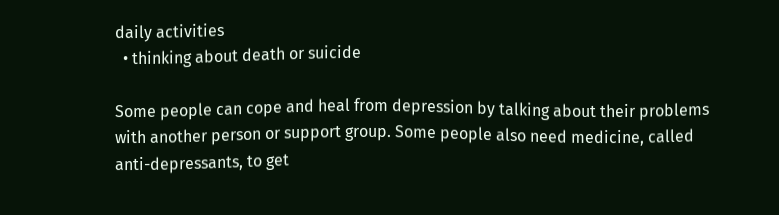daily activities
  • thinking about death or suicide

Some people can cope and heal from depression by talking about their problems with another person or support group. Some people also need medicine, called anti-depressants, to get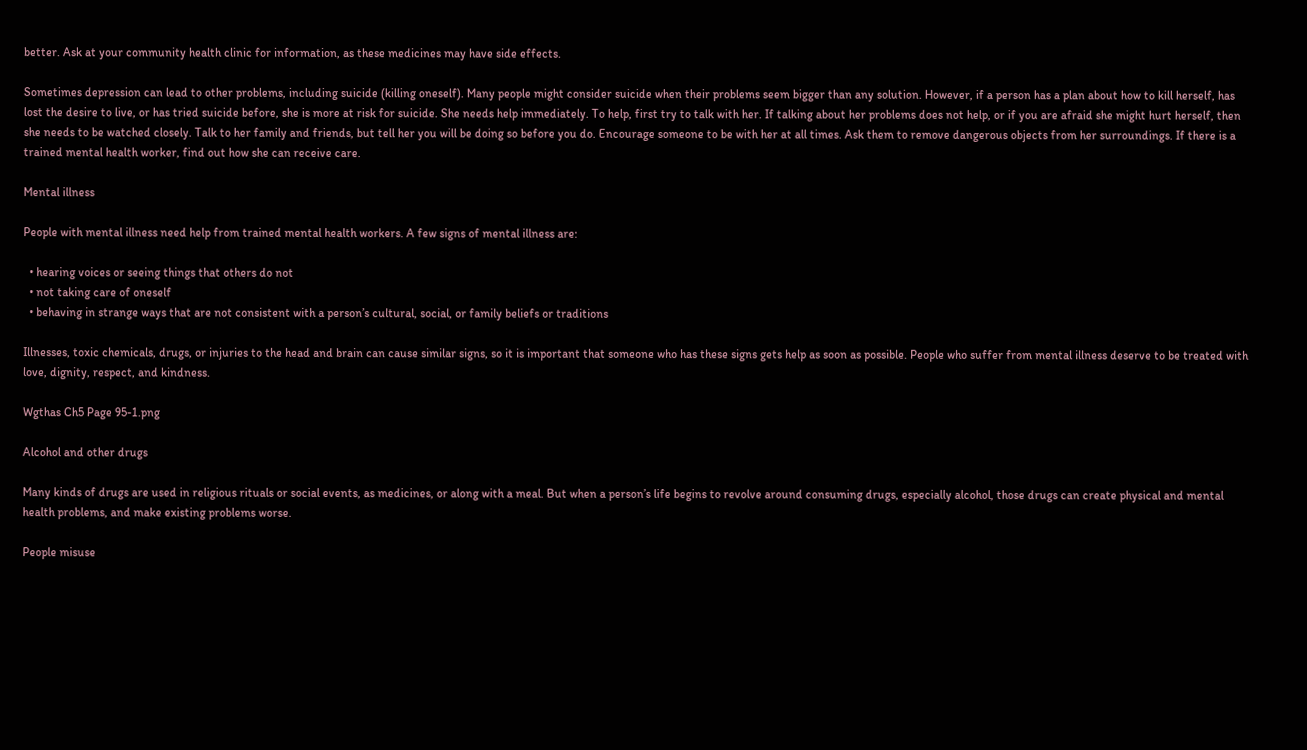better. Ask at your community health clinic for information, as these medicines may have side effects.

Sometimes depression can lead to other problems, including suicide (killing oneself). Many people might consider suicide when their problems seem bigger than any solution. However, if a person has a plan about how to kill herself, has lost the desire to live, or has tried suicide before, she is more at risk for suicide. She needs help immediately. To help, first try to talk with her. If talking about her problems does not help, or if you are afraid she might hurt herself, then she needs to be watched closely. Talk to her family and friends, but tell her you will be doing so before you do. Encourage someone to be with her at all times. Ask them to remove dangerous objects from her surroundings. If there is a trained mental health worker, find out how she can receive care.

Mental illness

People with mental illness need help from trained mental health workers. A few signs of mental illness are:

  • hearing voices or seeing things that others do not
  • not taking care of oneself
  • behaving in strange ways that are not consistent with a person’s cultural, social, or family beliefs or traditions

Illnesses, toxic chemicals, drugs, or injuries to the head and brain can cause similar signs, so it is important that someone who has these signs gets help as soon as possible. People who suffer from mental illness deserve to be treated with love, dignity, respect, and kindness.

Wgthas Ch5 Page 95-1.png

Alcohol and other drugs

Many kinds of drugs are used in religious rituals or social events, as medicines, or along with a meal. But when a person’s life begins to revolve around consuming drugs, especially alcohol, those drugs can create physical and mental health problems, and make existing problems worse.

People misuse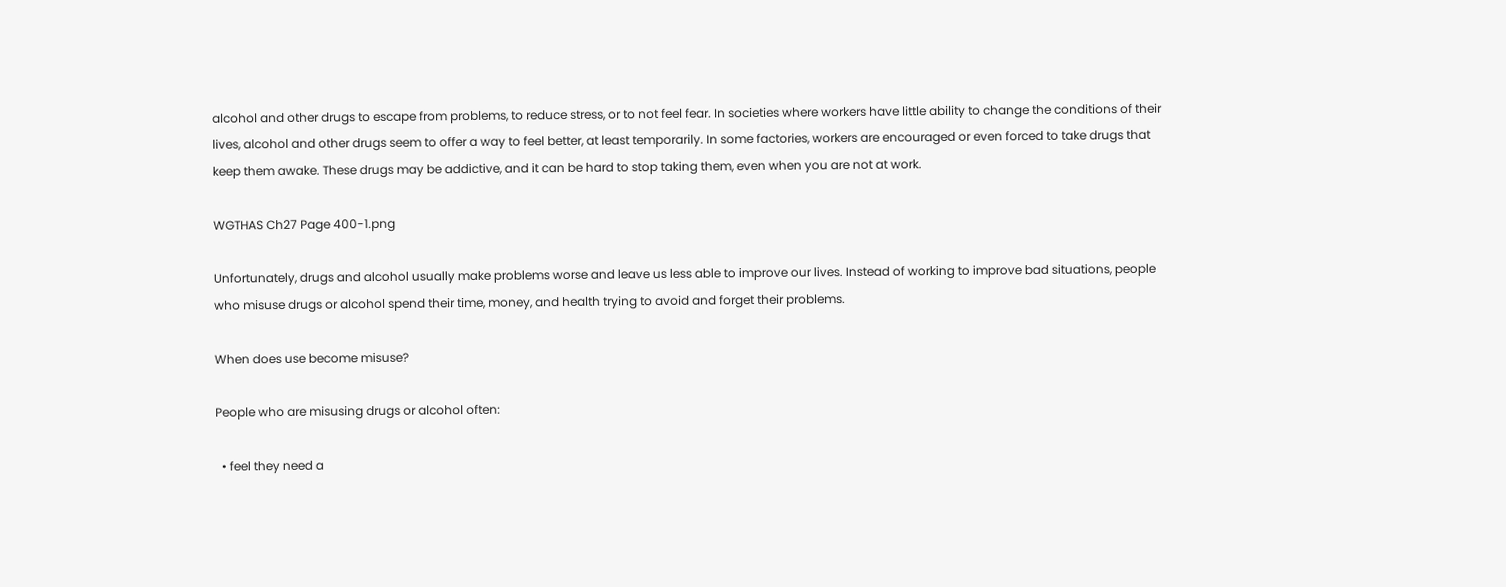alcohol and other drugs to escape from problems, to reduce stress, or to not feel fear. In societies where workers have little ability to change the conditions of their lives, alcohol and other drugs seem to offer a way to feel better, at least temporarily. In some factories, workers are encouraged or even forced to take drugs that keep them awake. These drugs may be addictive, and it can be hard to stop taking them, even when you are not at work.

WGTHAS Ch27 Page 400-1.png

Unfortunately, drugs and alcohol usually make problems worse and leave us less able to improve our lives. Instead of working to improve bad situations, people who misuse drugs or alcohol spend their time, money, and health trying to avoid and forget their problems.

When does use become misuse?

People who are misusing drugs or alcohol often:

  • feel they need a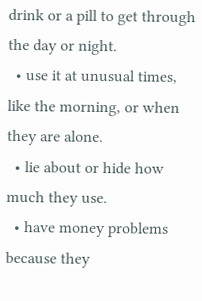drink or a pill to get through the day or night.
  • use it at unusual times, like the morning, or when they are alone.
  • lie about or hide how much they use.
  • have money problems because they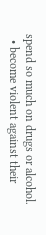spend so much on drugs or alcohol.
  • become violent against their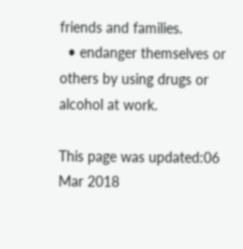friends and families.
  • endanger themselves or others by using drugs or alcohol at work.

This page was updated:06 Mar 2018